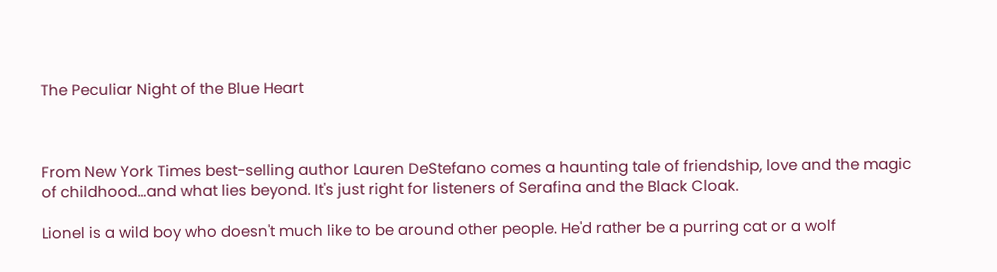The Peculiar Night of the Blue Heart



From New York Times best-selling author Lauren DeStefano comes a haunting tale of friendship, love and the magic of childhood…and what lies beyond. It's just right for listeners of Serafina and the Black Cloak.

Lionel is a wild boy who doesn't much like to be around other people. He'd rather be a purring cat or a wolf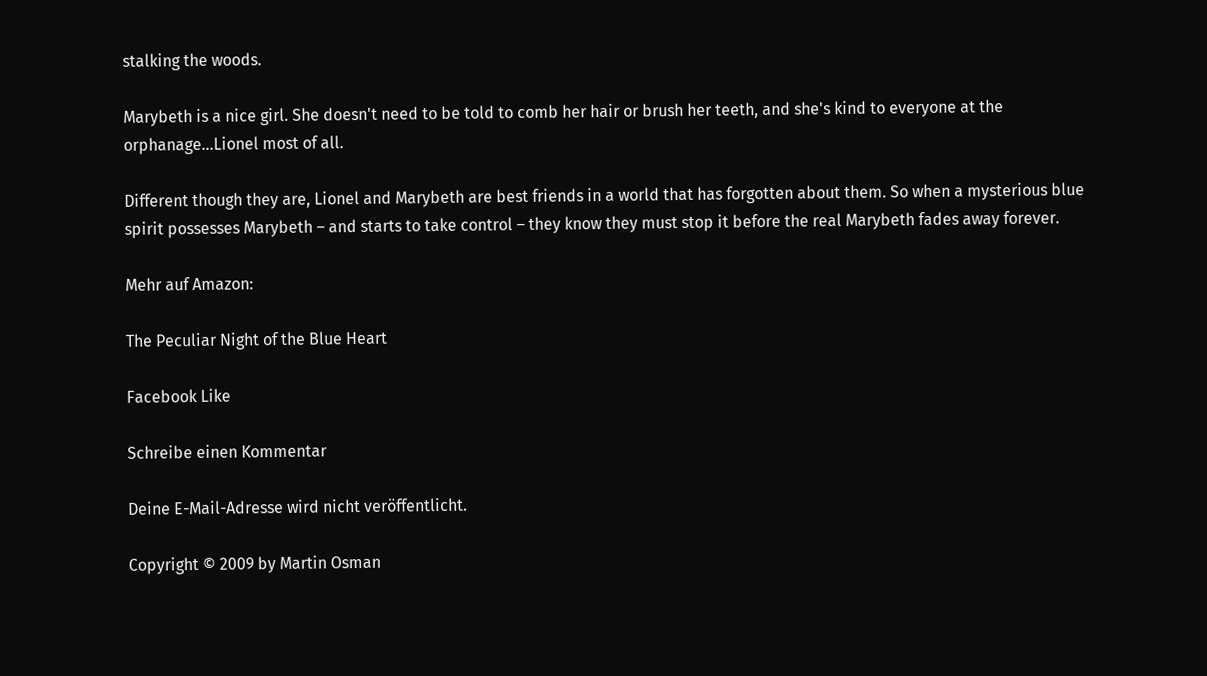stalking the woods.

Marybeth is a nice girl. She doesn't need to be told to comb her hair or brush her teeth, and she's kind to everyone at the orphanage…Lionel most of all.

Different though they are, Lionel and Marybeth are best friends in a world that has forgotten about them. So when a mysterious blue spirit possesses Marybeth – and starts to take control – they know they must stop it before the real Marybeth fades away forever.

Mehr auf Amazon:

The Peculiar Night of the Blue Heart

Facebook Like

Schreibe einen Kommentar

Deine E-Mail-Adresse wird nicht veröffentlicht.

Copyright © 2009 by Martin Osman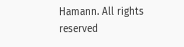Hamann. All rights reserved